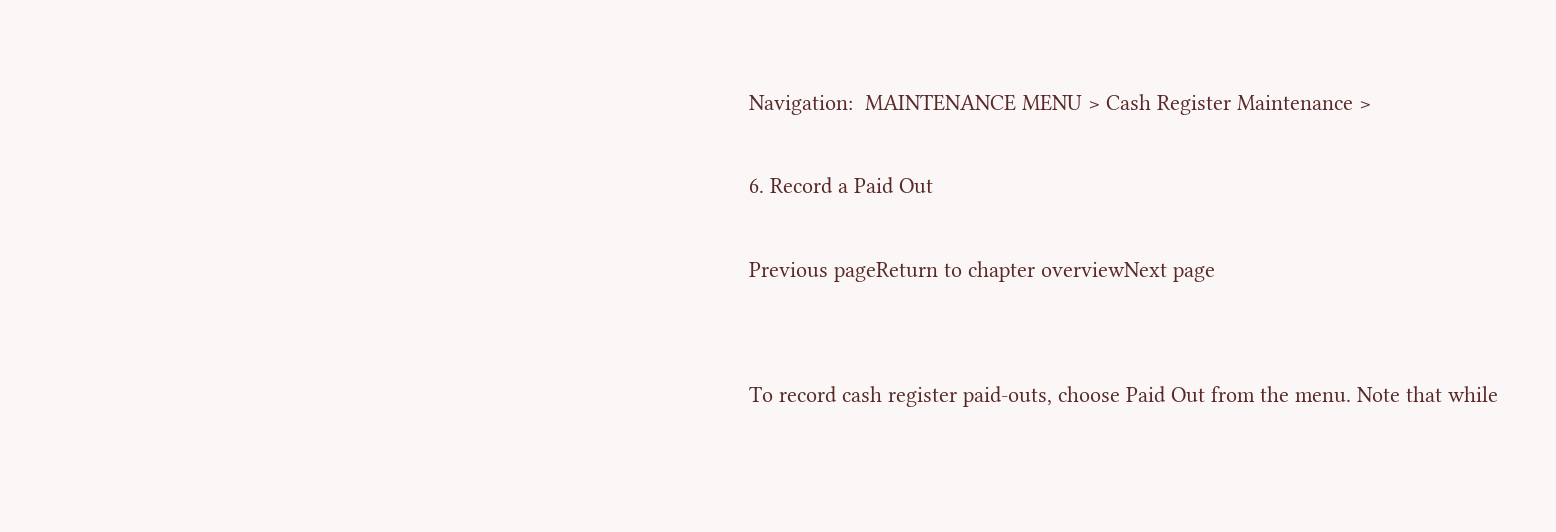Navigation:  MAINTENANCE MENU > Cash Register Maintenance >

6. Record a Paid Out

Previous pageReturn to chapter overviewNext page


To record cash register paid-outs, choose Paid Out from the menu. Note that while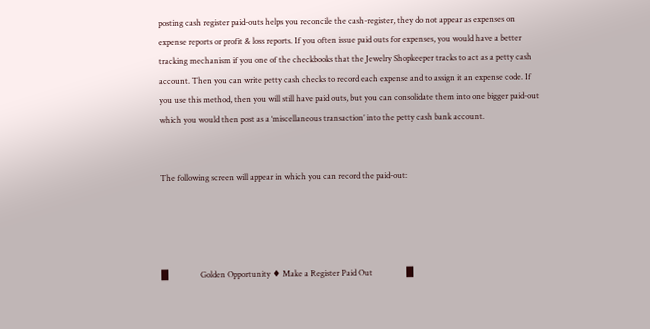posting cash register paid-outs helps you reconcile the cash-register, they do not appear as expenses on expense reports or profit & loss reports. If you often issue paid outs for expenses, you would have a better tracking mechanism if you one of the checkbooks that the Jewelry Shopkeeper tracks to act as a petty cash account. Then you can write petty cash checks to record each expense and to assign it an expense code. If you use this method, then you will still have paid outs, but you can consolidate them into one bigger paid-out which you would then post as a ‘miscellaneous transaction’ into the petty cash bank account.


The following screen will appear in which you can record the paid-out:




█                Golden Opportunity ♦ Make a Register Paid Out                 █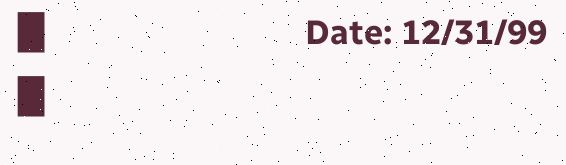█                             Date: 12/31/99                                   █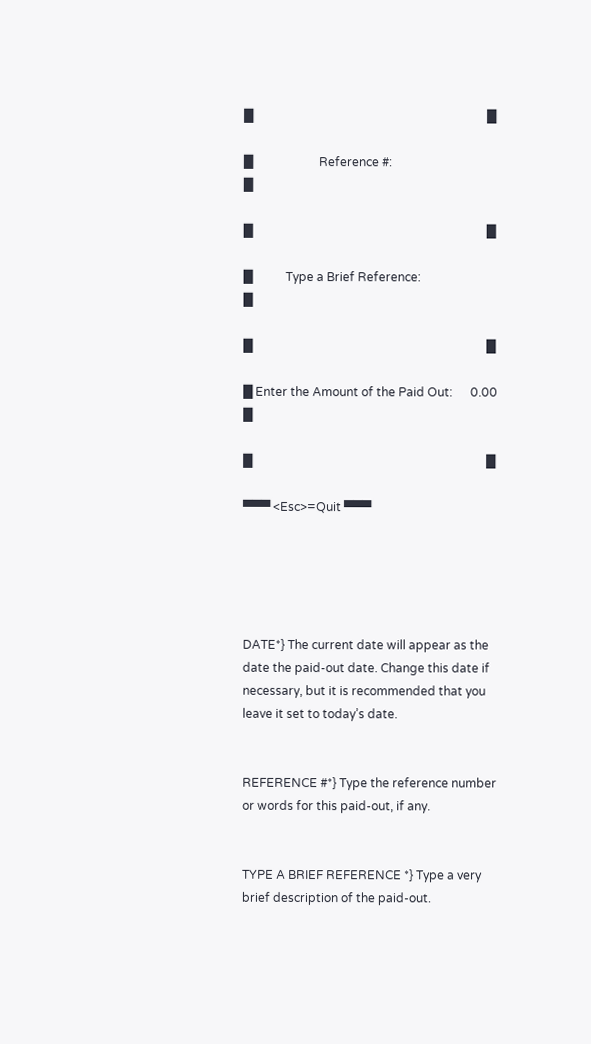█                                                                              █

█                      Reference #:                                            █

█                                                                              █

█           Type a Brief Reference:                                            █

█                                                                              █

█ Enter the Amount of the Paid Out:      0.00                                  █

█                                                                              █

▀▀▀ <Esc>=Quit ▀▀▀





DATE*} The current date will appear as the date the paid-out date. Change this date if necessary, but it is recommended that you leave it set to today’s date.


REFERENCE #*} Type the reference number or words for this paid-out, if any.


TYPE A BRIEF REFERENCE *} Type a very brief description of the paid-out.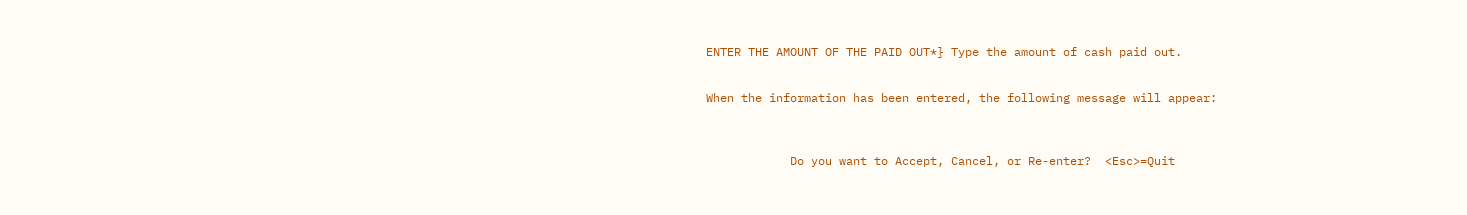ENTER THE AMOUNT OF THE PAID OUT*} Type the amount of cash paid out.


When the information has been entered, the following message will appear:



            Do you want to Accept, Cancel, or Re-enter?  <Esc>=Quit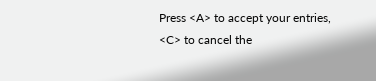Press <A> to accept your entries, <C> to cancel the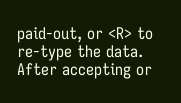paid-out, or <R> to re-type the data. After accepting or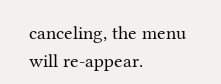canceling, the menu will re-appear.